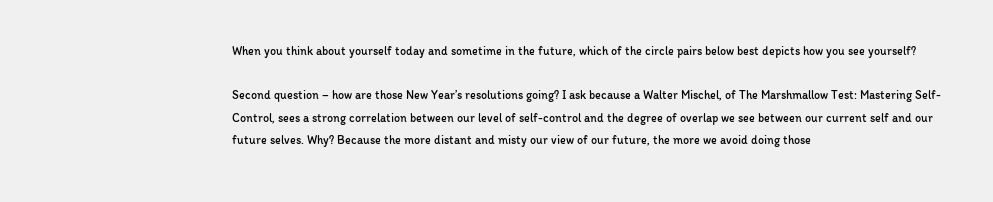When you think about yourself today and sometime in the future, which of the circle pairs below best depicts how you see yourself?

Second question – how are those New Year’s resolutions going? I ask because a Walter Mischel, of The Marshmallow Test: Mastering Self-Control, sees a strong correlation between our level of self-control and the degree of overlap we see between our current self and our future selves. Why? Because the more distant and misty our view of our future, the more we avoid doing those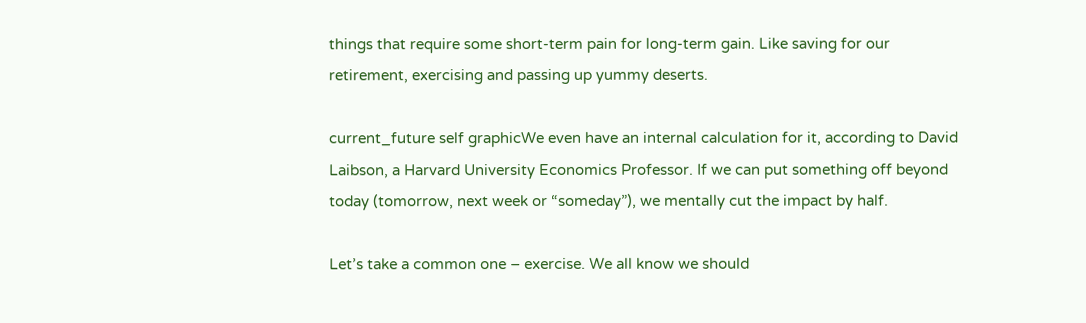things that require some short-term pain for long-term gain. Like saving for our retirement, exercising and passing up yummy deserts.

current_future self graphicWe even have an internal calculation for it, according to David Laibson, a Harvard University Economics Professor. If we can put something off beyond today (tomorrow, next week or “someday”), we mentally cut the impact by half.

Let’s take a common one – exercise. We all know we should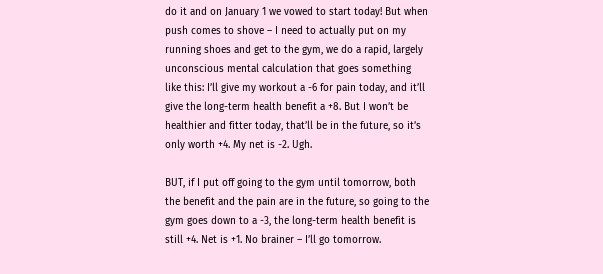do it and on January 1 we vowed to start today! But when push comes to shove – I need to actually put on my running shoes and get to the gym, we do a rapid, largely unconscious mental calculation that goes something like this: I’ll give my workout a -6 for pain today, and it’ll give the long-term health benefit a +8. But I won’t be healthier and fitter today, that’ll be in the future, so it’s only worth +4. My net is -2. Ugh.

BUT, if I put off going to the gym until tomorrow, both the benefit and the pain are in the future, so going to the gym goes down to a -3, the long-term health benefit is still +4. Net is +1. No brainer – I’ll go tomorrow.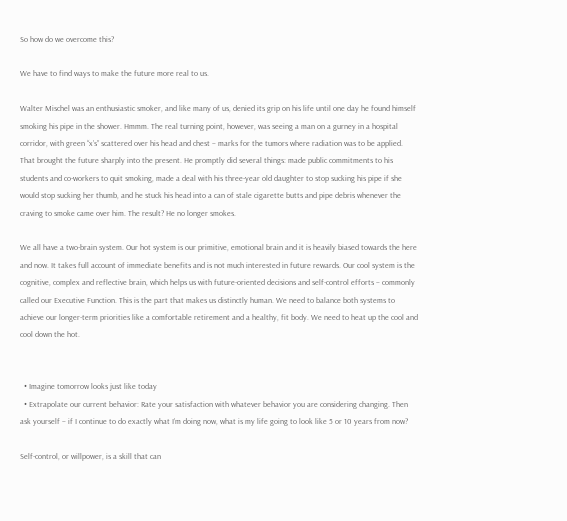So how do we overcome this?

We have to find ways to make the future more real to us.

Walter Mischel was an enthusiastic smoker, and like many of us, denied its grip on his life until one day he found himself smoking his pipe in the shower. Hmmm. The real turning point, however, was seeing a man on a gurney in a hospital corridor, with green “x’s” scattered over his head and chest – marks for the tumors where radiation was to be applied. That brought the future sharply into the present. He promptly did several things: made public commitments to his students and co-workers to quit smoking, made a deal with his three-year old daughter to stop sucking his pipe if she would stop sucking her thumb, and he stuck his head into a can of stale cigarette butts and pipe debris whenever the craving to smoke came over him. The result? He no longer smokes.

We all have a two-brain system. Our hot system is our primitive, emotional brain and it is heavily biased towards the here and now. It takes full account of immediate benefits and is not much interested in future rewards. Our cool system is the cognitive, complex and reflective brain, which helps us with future-oriented decisions and self-control efforts – commonly called our Executive Function. This is the part that makes us distinctly human. We need to balance both systems to achieve our longer-term priorities like a comfortable retirement and a healthy, fit body. We need to heat up the cool and cool down the hot.


  • Imagine tomorrow looks just like today
  • Extrapolate our current behavior: Rate your satisfaction with whatever behavior you are considering changing. Then ask yourself – if I continue to do exactly what I’m doing now, what is my life going to look like 5 or 10 years from now?

Self-control, or willpower, is a skill that can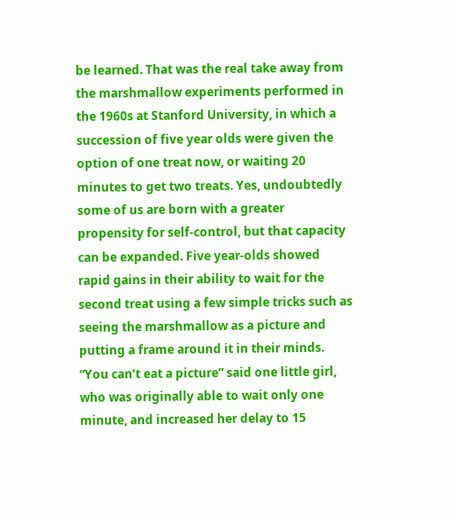be learned. That was the real take away from the marshmallow experiments performed in the 1960s at Stanford University, in which a succession of five year olds were given the option of one treat now, or waiting 20 minutes to get two treats. Yes, undoubtedly some of us are born with a greater propensity for self-control, but that capacity can be expanded. Five year-olds showed rapid gains in their ability to wait for the second treat using a few simple tricks such as seeing the marshmallow as a picture and putting a frame around it in their minds. “You can’t eat a picture” said one little girl, who was originally able to wait only one minute, and increased her delay to 15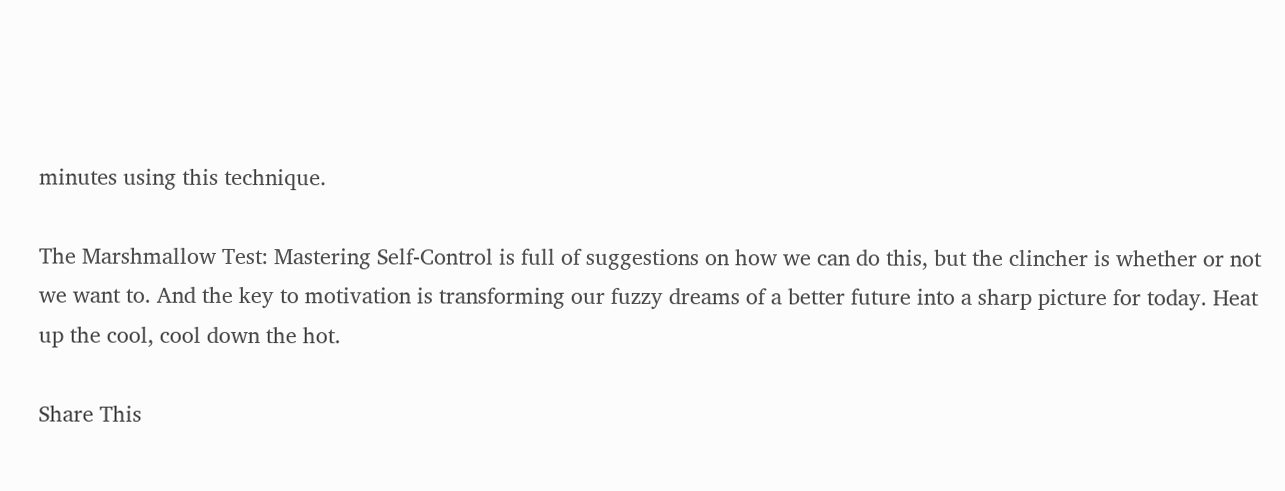minutes using this technique.

The Marshmallow Test: Mastering Self-Control is full of suggestions on how we can do this, but the clincher is whether or not we want to. And the key to motivation is transforming our fuzzy dreams of a better future into a sharp picture for today. Heat up the cool, cool down the hot.

Share This